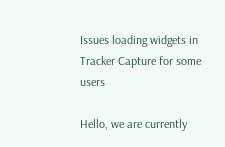Issues loading widgets in Tracker Capture for some users

Hello, we are currently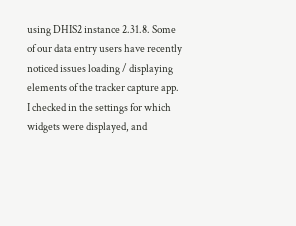using DHIS2 instance 2.31.8. Some of our data entry users have recently noticed issues loading / displaying elements of the tracker capture app. I checked in the settings for which widgets were displayed, and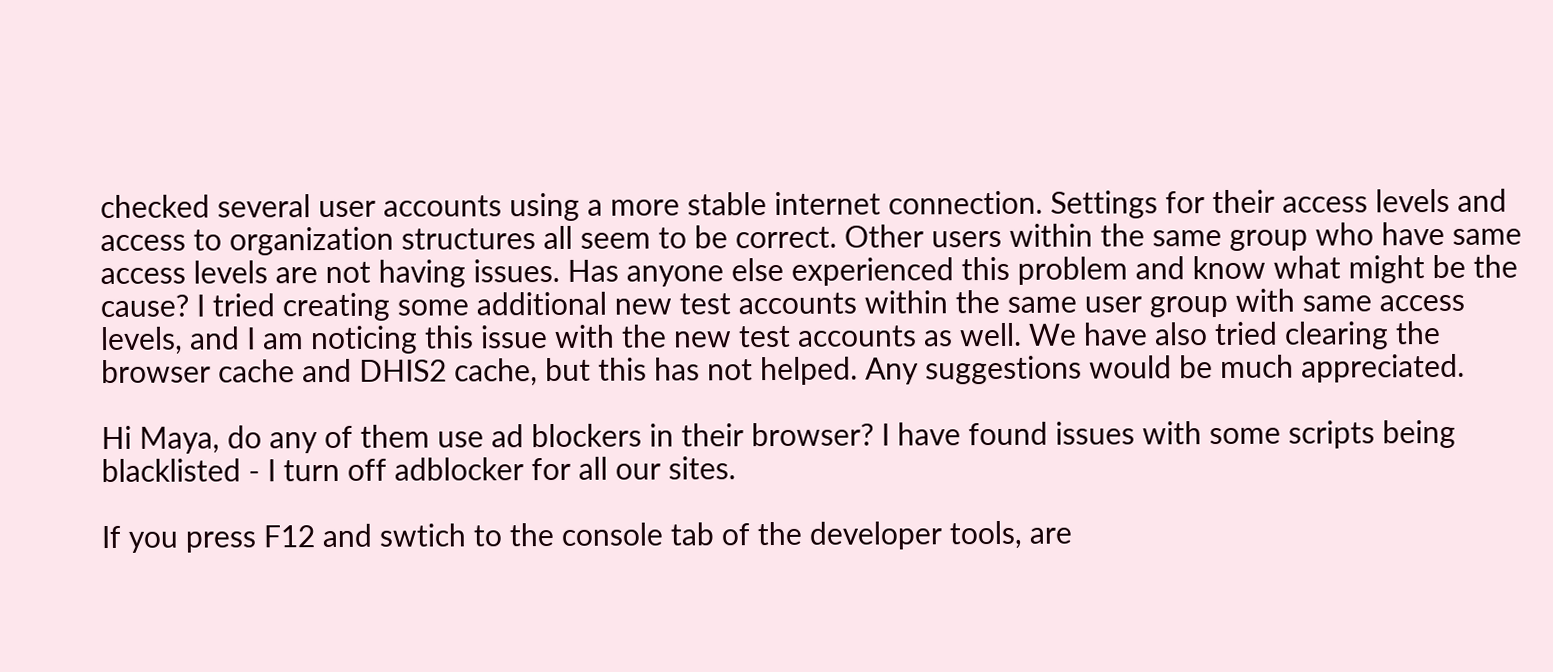checked several user accounts using a more stable internet connection. Settings for their access levels and access to organization structures all seem to be correct. Other users within the same group who have same access levels are not having issues. Has anyone else experienced this problem and know what might be the cause? I tried creating some additional new test accounts within the same user group with same access levels, and I am noticing this issue with the new test accounts as well. We have also tried clearing the browser cache and DHIS2 cache, but this has not helped. Any suggestions would be much appreciated.

Hi Maya, do any of them use ad blockers in their browser? I have found issues with some scripts being blacklisted - I turn off adblocker for all our sites.

If you press F12 and swtich to the console tab of the developer tools, are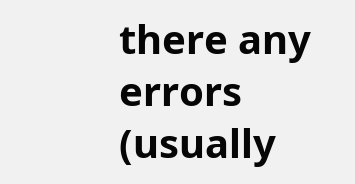there any errors (usually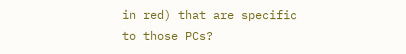in red) that are specific to those PCs?